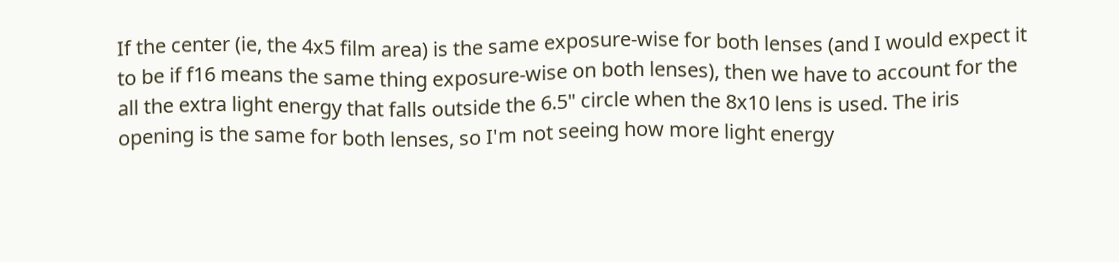If the center (ie, the 4x5 film area) is the same exposure-wise for both lenses (and I would expect it to be if f16 means the same thing exposure-wise on both lenses), then we have to account for the all the extra light energy that falls outside the 6.5" circle when the 8x10 lens is used. The iris opening is the same for both lenses, so I'm not seeing how more light energy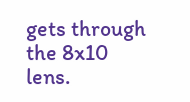gets through the 8x10 lens.